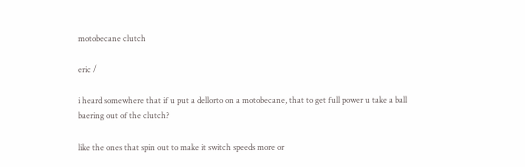motobecane clutch

eric /

i heard somewhere that if u put a dellorto on a motobecane, that to get full power u take a ball baering out of the clutch?

like the ones that spin out to make it switch speeds more or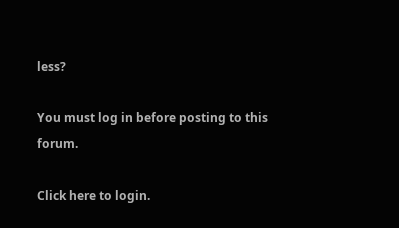less?

You must log in before posting to this forum.

Click here to login.